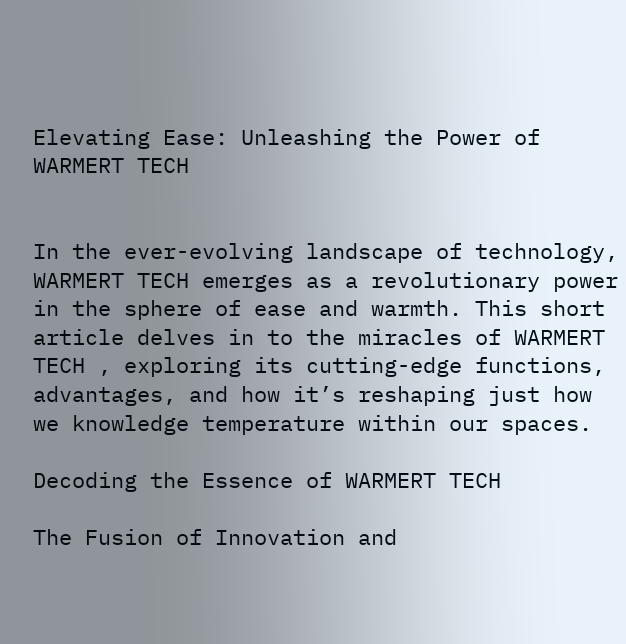Elevating Ease: Unleashing the Power of WARMERT TECH


In the ever-evolving landscape of technology, WARMERT TECH emerges as a revolutionary power in the sphere of ease and warmth. This short article delves in to the miracles of WARMERT TECH , exploring its cutting-edge functions, advantages, and how it’s reshaping just how we knowledge temperature within our spaces.

Decoding the Essence of WARMERT TECH

The Fusion of Innovation and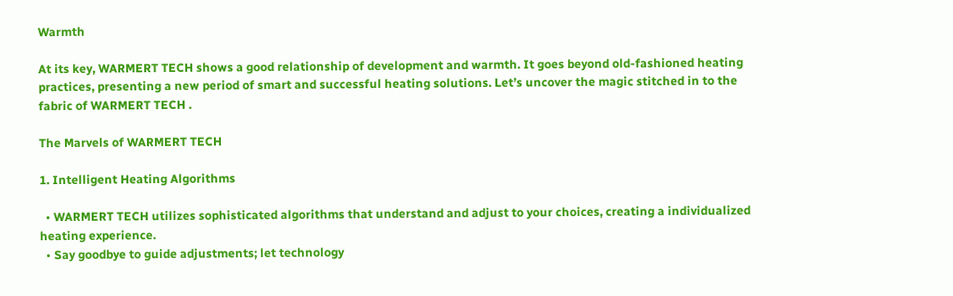Warmth

At its key, WARMERT TECH shows a good relationship of development and warmth. It goes beyond old-fashioned heating practices, presenting a new period of smart and successful heating solutions. Let’s uncover the magic stitched in to the fabric of WARMERT TECH .

The Marvels of WARMERT TECH

1. Intelligent Heating Algorithms

  • WARMERT TECH utilizes sophisticated algorithms that understand and adjust to your choices, creating a individualized heating experience.
  • Say goodbye to guide adjustments; let technology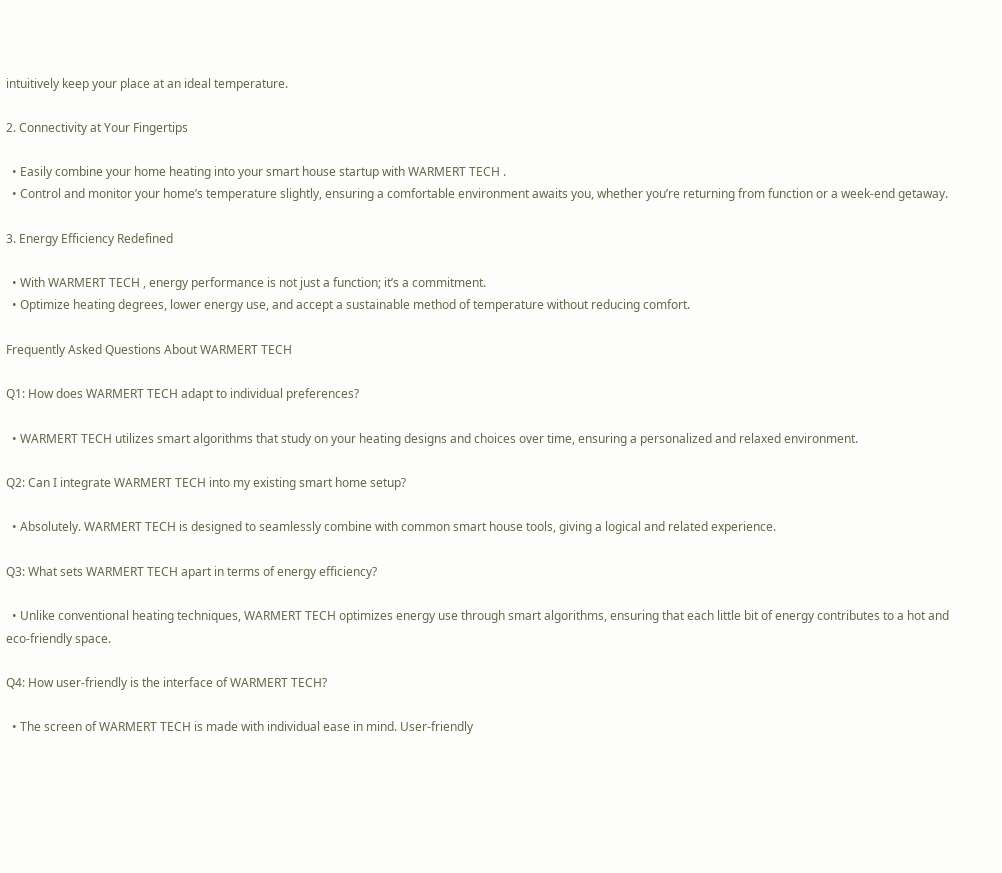intuitively keep your place at an ideal temperature.

2. Connectivity at Your Fingertips

  • Easily combine your home heating into your smart house startup with WARMERT TECH .
  • Control and monitor your home’s temperature slightly, ensuring a comfortable environment awaits you, whether you’re returning from function or a week-end getaway.

3. Energy Efficiency Redefined

  • With WARMERT TECH , energy performance is not just a function; it’s a commitment.
  • Optimize heating degrees, lower energy use, and accept a sustainable method of temperature without reducing comfort.

Frequently Asked Questions About WARMERT TECH

Q1: How does WARMERT TECH adapt to individual preferences?

  • WARMERT TECH utilizes smart algorithms that study on your heating designs and choices over time, ensuring a personalized and relaxed environment.

Q2: Can I integrate WARMERT TECH into my existing smart home setup?

  • Absolutely. WARMERT TECH is designed to seamlessly combine with common smart house tools, giving a logical and related experience.

Q3: What sets WARMERT TECH apart in terms of energy efficiency?

  • Unlike conventional heating techniques, WARMERT TECH optimizes energy use through smart algorithms, ensuring that each little bit of energy contributes to a hot and eco-friendly space.

Q4: How user-friendly is the interface of WARMERT TECH?

  • The screen of WARMERT TECH is made with individual ease in mind. User-friendly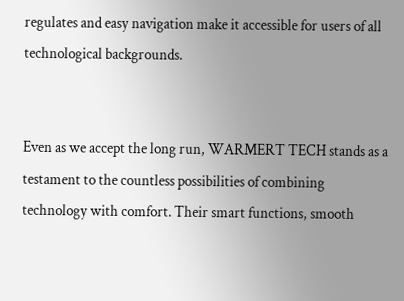regulates and easy navigation make it accessible for users of all technological backgrounds.


Even as we accept the long run, WARMERT TECH stands as a testament to the countless possibilities of combining technology with comfort. Their smart functions, smooth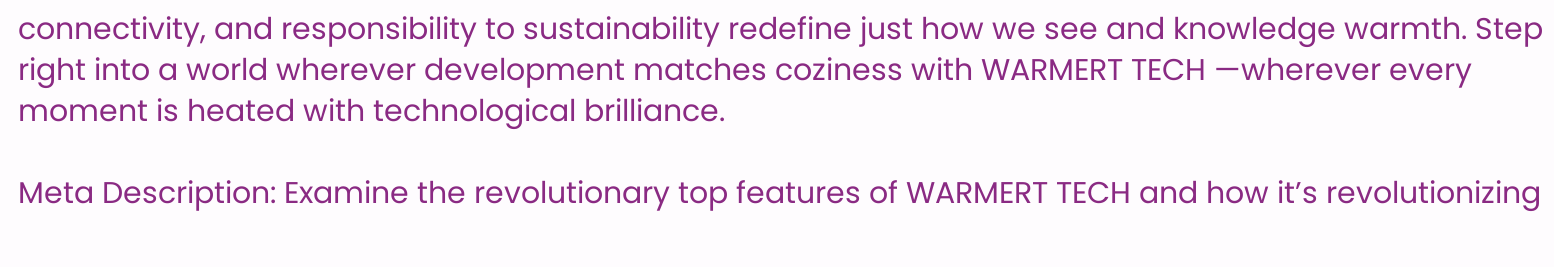connectivity, and responsibility to sustainability redefine just how we see and knowledge warmth. Step right into a world wherever development matches coziness with WARMERT TECH —wherever every moment is heated with technological brilliance.

Meta Description: Examine the revolutionary top features of WARMERT TECH and how it’s revolutionizing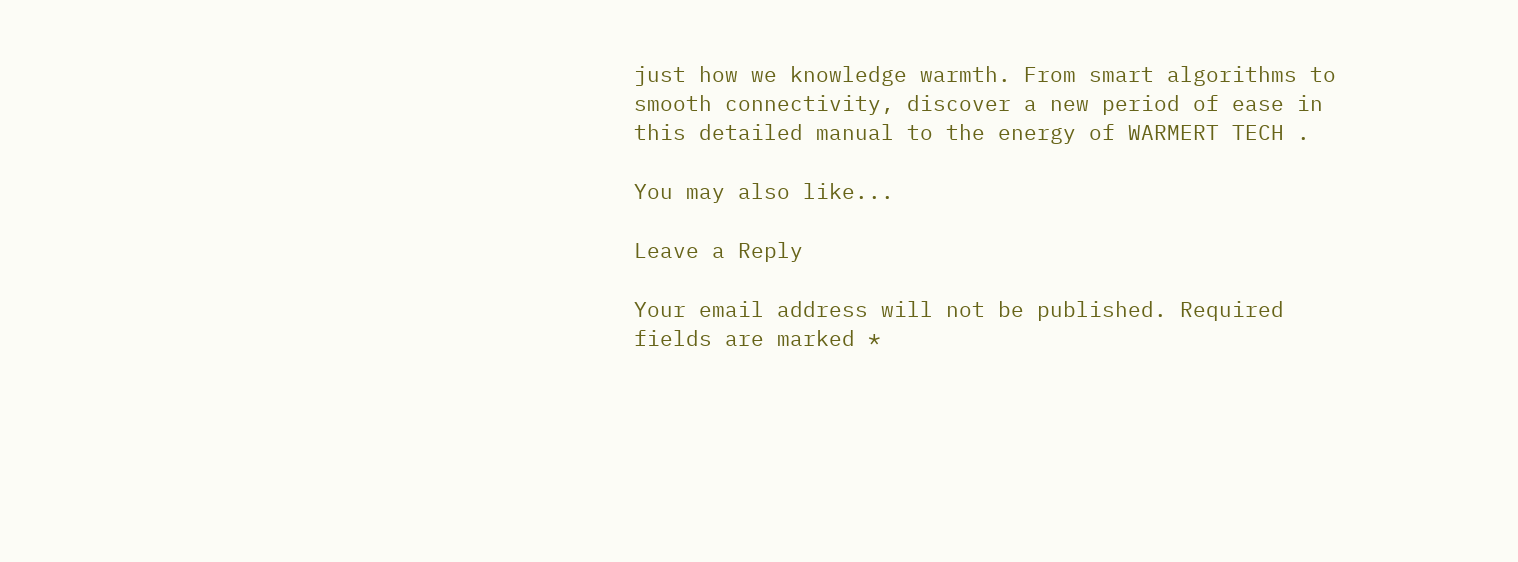just how we knowledge warmth. From smart algorithms to smooth connectivity, discover a new period of ease in this detailed manual to the energy of WARMERT TECH .

You may also like...

Leave a Reply

Your email address will not be published. Required fields are marked *